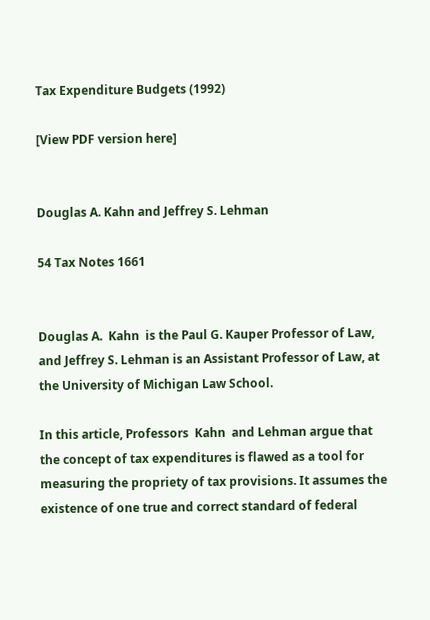Tax Expenditure Budgets (1992)

[View PDF version here]


Douglas A. Kahn and Jeffrey S. Lehman

54 Tax Notes 1661


Douglas A.  Kahn  is the Paul G. Kauper Professor of Law, and Jeffrey S. Lehman is an Assistant Professor of Law, at the University of Michigan Law School.

In this article, Professors  Kahn  and Lehman argue that the concept of tax expenditures is flawed as a tool for measuring the propriety of tax provisions. It assumes the existence of one true and correct standard of federal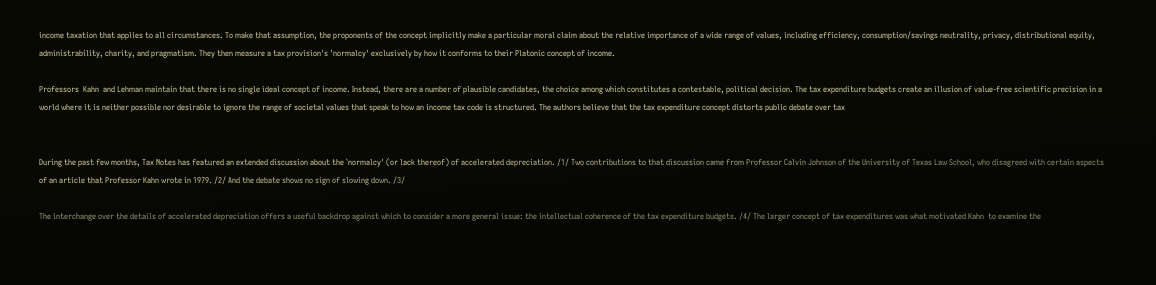income taxation that applies to all circumstances. To make that assumption, the proponents of the concept implicitly make a particular moral claim about the relative importance of a wide range of values, including efficiency, consumption/savings neutrality, privacy, distributional equity, administrability, charity, and pragmatism. They then measure a tax provision's 'normalcy' exclusively by how it conforms to their Platonic concept of income.

Professors  Kahn  and Lehman maintain that there is no single ideal concept of income. Instead, there are a number of plausible candidates, the choice among which constitutes a contestable, political decision. The tax expenditure budgets create an illusion of value-free scientific precision in a world where it is neither possible nor desirable to ignore the range of societal values that speak to how an income tax code is structured. The authors believe that the tax expenditure concept distorts public debate over tax


During the past few months, Tax Notes has featured an extended discussion about the `normalcy' (or lack thereof) of accelerated depreciation. /1/ Two contributions to that discussion came from Professor Calvin Johnson of the University of Texas Law School, who disagreed with certain aspects of an article that Professor Kahn wrote in 1979. /2/ And the debate shows no sign of slowing down. /3/

The interchange over the details of accelerated depreciation offers a useful backdrop against which to consider a more general issue: the intellectual coherence of the tax expenditure budgets. /4/ The larger concept of tax expenditures was what motivated Kahn  to examine the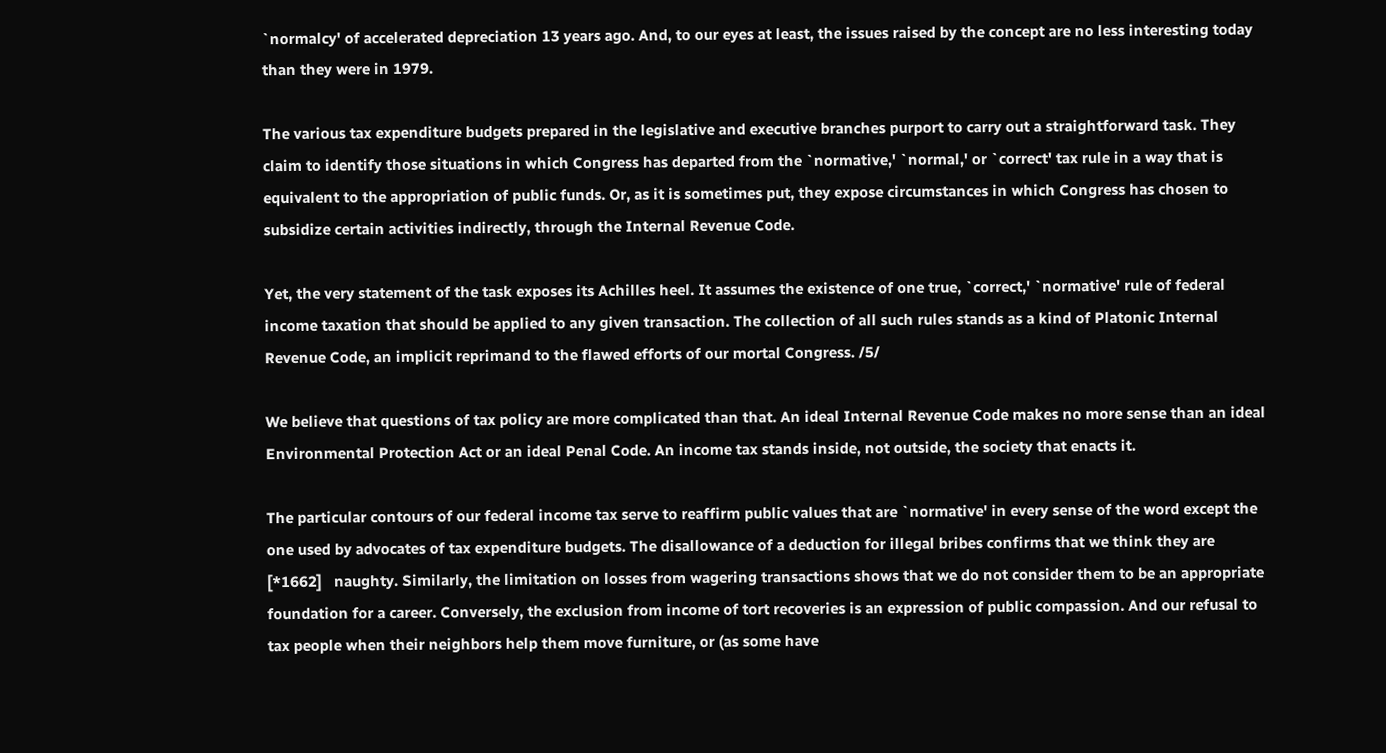`normalcy' of accelerated depreciation 13 years ago. And, to our eyes at least, the issues raised by the concept are no less interesting today than they were in 1979.

The various tax expenditure budgets prepared in the legislative and executive branches purport to carry out a straightforward task. They claim to identify those situations in which Congress has departed from the `normative,' `normal,' or `correct' tax rule in a way that is equivalent to the appropriation of public funds. Or, as it is sometimes put, they expose circumstances in which Congress has chosen to subsidize certain activities indirectly, through the Internal Revenue Code.

Yet, the very statement of the task exposes its Achilles heel. It assumes the existence of one true, `correct,' `normative' rule of federal income taxation that should be applied to any given transaction. The collection of all such rules stands as a kind of Platonic Internal Revenue Code, an implicit reprimand to the flawed efforts of our mortal Congress. /5/

We believe that questions of tax policy are more complicated than that. An ideal Internal Revenue Code makes no more sense than an ideal Environmental Protection Act or an ideal Penal Code. An income tax stands inside, not outside, the society that enacts it.

The particular contours of our federal income tax serve to reaffirm public values that are `normative' in every sense of the word except the one used by advocates of tax expenditure budgets. The disallowance of a deduction for illegal bribes confirms that we think they are   [*1662]   naughty. Similarly, the limitation on losses from wagering transactions shows that we do not consider them to be an appropriate foundation for a career. Conversely, the exclusion from income of tort recoveries is an expression of public compassion. And our refusal to tax people when their neighbors help them move furniture, or (as some have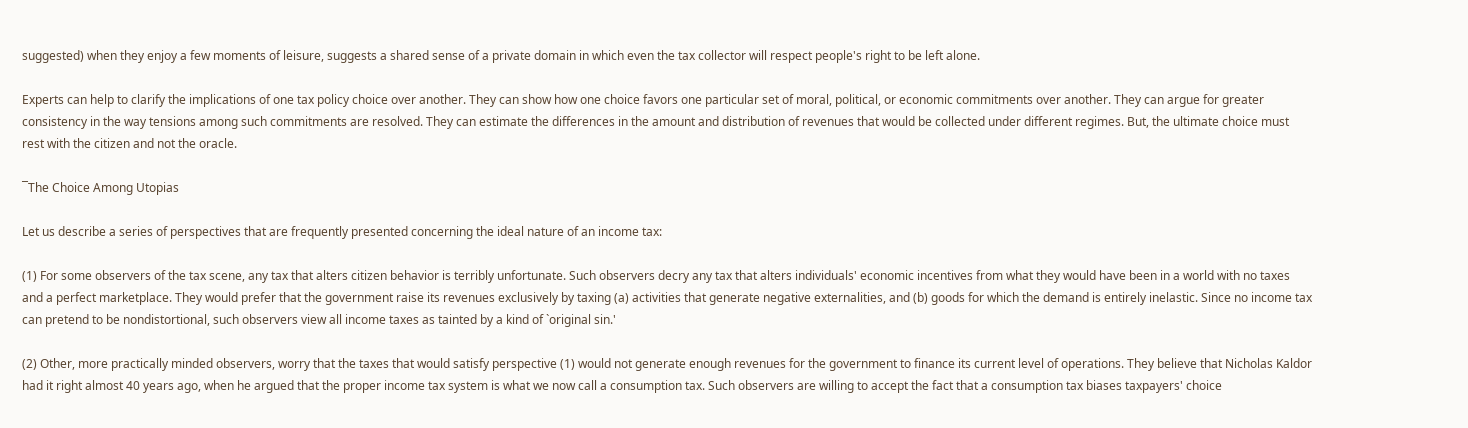suggested) when they enjoy a few moments of leisure, suggests a shared sense of a private domain in which even the tax collector will respect people's right to be left alone.

Experts can help to clarify the implications of one tax policy choice over another. They can show how one choice favors one particular set of moral, political, or economic commitments over another. They can argue for greater consistency in the way tensions among such commitments are resolved. They can estimate the differences in the amount and distribution of revenues that would be collected under different regimes. But, the ultimate choice must rest with the citizen and not the oracle.

¯The Choice Among Utopias

Let us describe a series of perspectives that are frequently presented concerning the ideal nature of an income tax:

(1) For some observers of the tax scene, any tax that alters citizen behavior is terribly unfortunate. Such observers decry any tax that alters individuals' economic incentives from what they would have been in a world with no taxes and a perfect marketplace. They would prefer that the government raise its revenues exclusively by taxing (a) activities that generate negative externalities, and (b) goods for which the demand is entirely inelastic. Since no income tax can pretend to be nondistortional, such observers view all income taxes as tainted by a kind of `original sin.'

(2) Other, more practically minded observers, worry that the taxes that would satisfy perspective (1) would not generate enough revenues for the government to finance its current level of operations. They believe that Nicholas Kaldor had it right almost 40 years ago, when he argued that the proper income tax system is what we now call a consumption tax. Such observers are willing to accept the fact that a consumption tax biases taxpayers' choice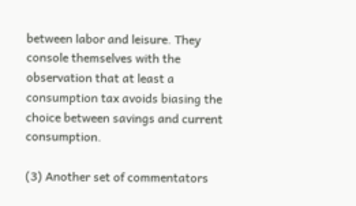between labor and leisure. They console themselves with the observation that at least a consumption tax avoids biasing the choice between savings and current consumption.

(3) Another set of commentators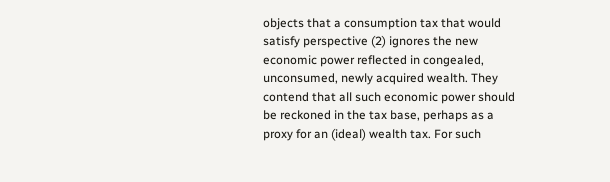objects that a consumption tax that would satisfy perspective (2) ignores the new economic power reflected in congealed, unconsumed, newly acquired wealth. They contend that all such economic power should be reckoned in the tax base, perhaps as a proxy for an (ideal) wealth tax. For such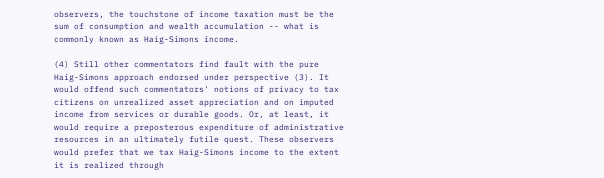observers, the touchstone of income taxation must be the sum of consumption and wealth accumulation -- what is commonly known as Haig-Simons income.

(4) Still other commentators find fault with the pure Haig-Simons approach endorsed under perspective (3). It would offend such commentators' notions of privacy to tax citizens on unrealized asset appreciation and on imputed income from services or durable goods. Or, at least, it would require a preposterous expenditure of administrative resources in an ultimately futile quest. These observers would prefer that we tax Haig-Simons income to the extent it is realized through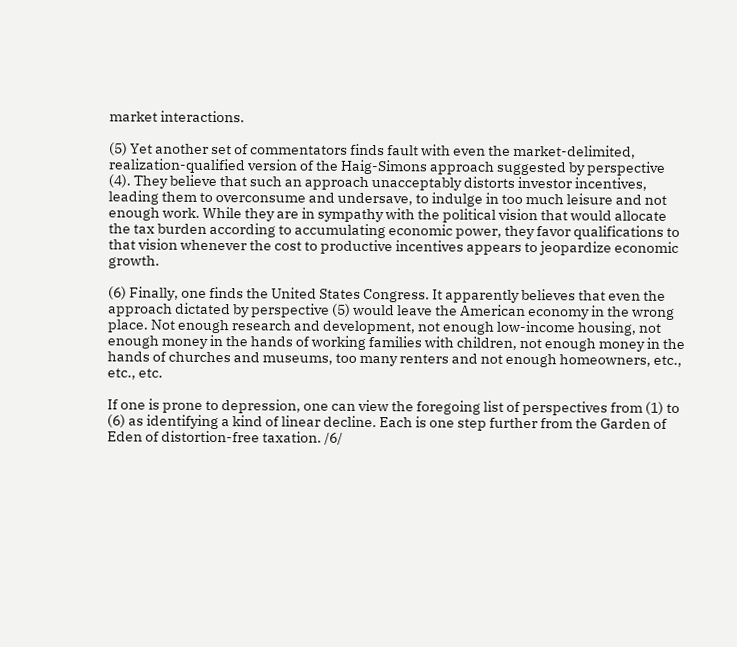market interactions.

(5) Yet another set of commentators finds fault with even the market-delimited, realization-qualified version of the Haig-Simons approach suggested by perspective (4). They believe that such an approach unacceptably distorts investor incentives, leading them to overconsume and undersave, to indulge in too much leisure and not enough work. While they are in sympathy with the political vision that would allocate the tax burden according to accumulating economic power, they favor qualifications to that vision whenever the cost to productive incentives appears to jeopardize economic growth.

(6) Finally, one finds the United States Congress. It apparently believes that even the approach dictated by perspective (5) would leave the American economy in the wrong place. Not enough research and development, not enough low-income housing, not enough money in the hands of working families with children, not enough money in the hands of churches and museums, too many renters and not enough homeowners, etc., etc., etc.

If one is prone to depression, one can view the foregoing list of perspectives from (1) to (6) as identifying a kind of linear decline. Each is one step further from the Garden of Eden of distortion-free taxation. /6/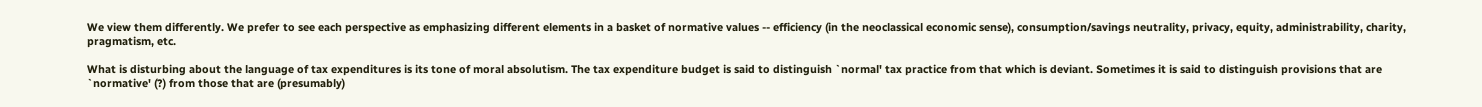We view them differently. We prefer to see each perspective as emphasizing different elements in a basket of normative values -- efficiency (in the neoclassical economic sense), consumption/savings neutrality, privacy, equity, administrability, charity, pragmatism, etc.

What is disturbing about the language of tax expenditures is its tone of moral absolutism. The tax expenditure budget is said to distinguish `normal' tax practice from that which is deviant. Sometimes it is said to distinguish provisions that are `normative' (?) from those that are (presumably)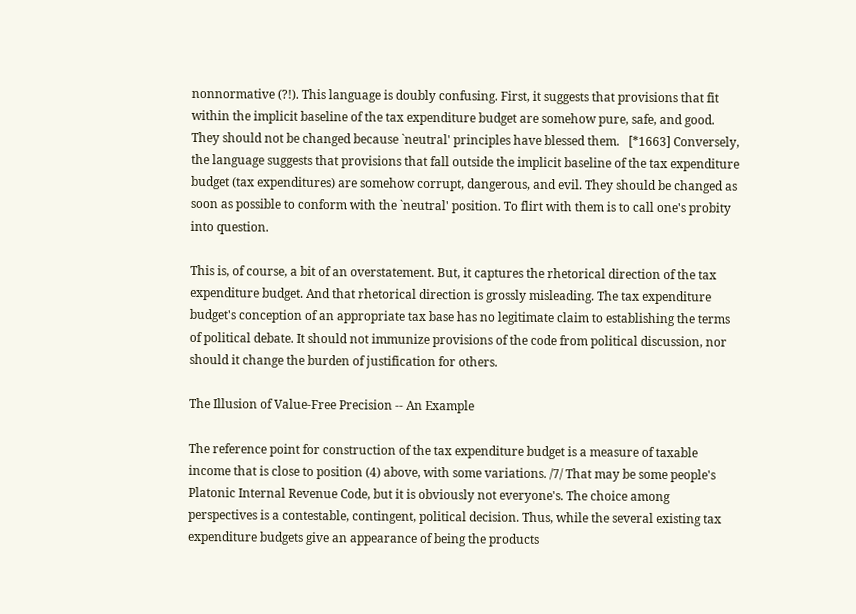nonnormative (?!). This language is doubly confusing. First, it suggests that provisions that fit within the implicit baseline of the tax expenditure budget are somehow pure, safe, and good. They should not be changed because `neutral' principles have blessed them.   [*1663] Conversely, the language suggests that provisions that fall outside the implicit baseline of the tax expenditure budget (tax expenditures) are somehow corrupt, dangerous, and evil. They should be changed as soon as possible to conform with the `neutral' position. To flirt with them is to call one's probity into question.

This is, of course, a bit of an overstatement. But, it captures the rhetorical direction of the tax expenditure budget. And that rhetorical direction is grossly misleading. The tax expenditure budget's conception of an appropriate tax base has no legitimate claim to establishing the terms of political debate. It should not immunize provisions of the code from political discussion, nor should it change the burden of justification for others.

The Illusion of Value-Free Precision -- An Example

The reference point for construction of the tax expenditure budget is a measure of taxable income that is close to position (4) above, with some variations. /7/ That may be some people's Platonic Internal Revenue Code, but it is obviously not everyone's. The choice among perspectives is a contestable, contingent, political decision. Thus, while the several existing tax expenditure budgets give an appearance of being the products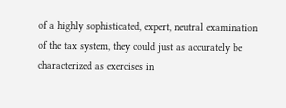of a highly sophisticated, expert, neutral examination of the tax system, they could just as accurately be characterized as exercises in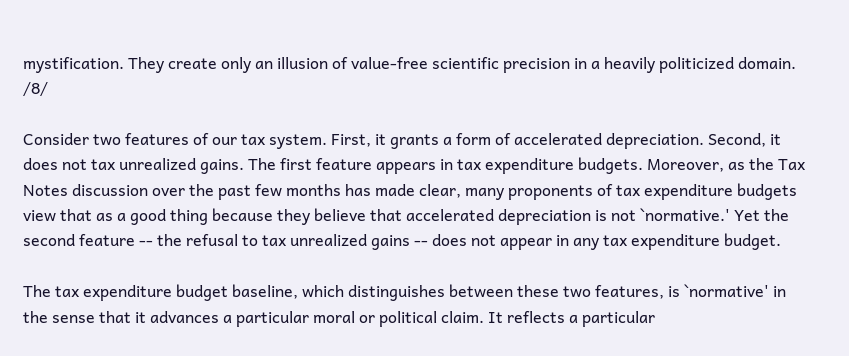mystification. They create only an illusion of value-free scientific precision in a heavily politicized domain. /8/

Consider two features of our tax system. First, it grants a form of accelerated depreciation. Second, it does not tax unrealized gains. The first feature appears in tax expenditure budgets. Moreover, as the Tax Notes discussion over the past few months has made clear, many proponents of tax expenditure budgets view that as a good thing because they believe that accelerated depreciation is not `normative.' Yet the second feature -- the refusal to tax unrealized gains -- does not appear in any tax expenditure budget.

The tax expenditure budget baseline, which distinguishes between these two features, is `normative' in the sense that it advances a particular moral or political claim. It reflects a particular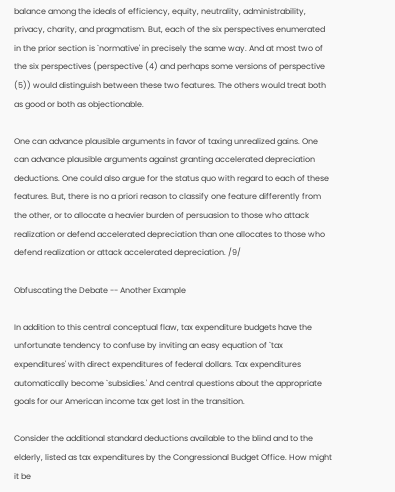balance among the ideals of efficiency, equity, neutrality, administrability, privacy, charity, and pragmatism. But, each of the six perspectives enumerated in the prior section is `normative' in precisely the same way. And at most two of the six perspectives (perspective (4) and perhaps some versions of perspective (5)) would distinguish between these two features. The others would treat both as good or both as objectionable.

One can advance plausible arguments in favor of taxing unrealized gains. One can advance plausible arguments against granting accelerated depreciation deductions. One could also argue for the status quo with regard to each of these features. But, there is no a priori reason to classify one feature differently from the other, or to allocate a heavier burden of persuasion to those who attack realization or defend accelerated depreciation than one allocates to those who defend realization or attack accelerated depreciation. /9/

Obfuscating the Debate -- Another Example

In addition to this central conceptual flaw, tax expenditure budgets have the unfortunate tendency to confuse by inviting an easy equation of `tax expenditures' with direct expenditures of federal dollars. Tax expenditures automatically become `subsidies.' And central questions about the appropriate goals for our American income tax get lost in the transition.

Consider the additional standard deductions available to the blind and to the elderly, listed as tax expenditures by the Congressional Budget Office. How might it be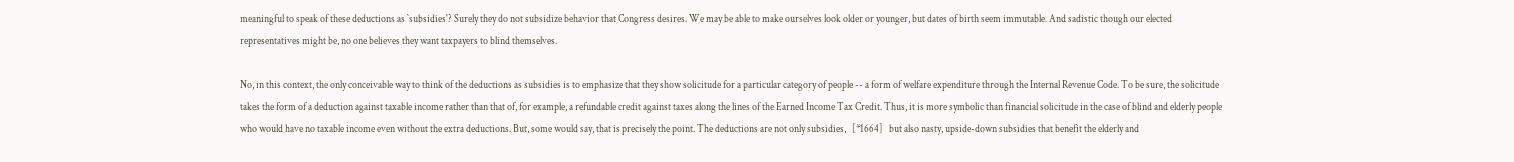meaningful to speak of these deductions as `subsidies'? Surely they do not subsidize behavior that Congress desires. We may be able to make ourselves look older or younger, but dates of birth seem immutable. And sadistic though our elected representatives might be, no one believes they want taxpayers to blind themselves.

No, in this context, the only conceivable way to think of the deductions as subsidies is to emphasize that they show solicitude for a particular category of people -- a form of welfare expenditure through the Internal Revenue Code. To be sure, the solicitude takes the form of a deduction against taxable income rather than that of, for example, a refundable credit against taxes along the lines of the Earned Income Tax Credit. Thus, it is more symbolic than financial solicitude in the case of blind and elderly people who would have no taxable income even without the extra deductions. But, some would say, that is precisely the point. The deductions are not only subsidies,   [*1664]   but also nasty, upside-down subsidies that benefit the elderly and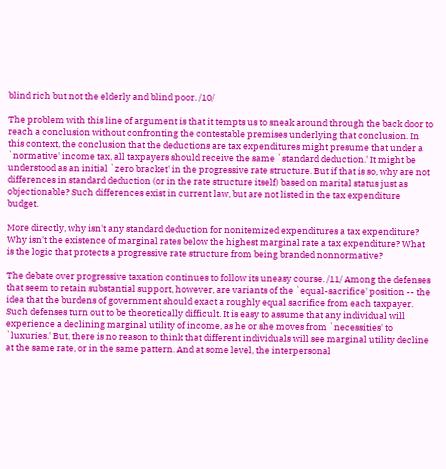blind rich but not the elderly and blind poor. /10/

The problem with this line of argument is that it tempts us to sneak around through the back door to reach a conclusion without confronting the contestable premises underlying that conclusion. In this context, the conclusion that the deductions are tax expenditures might presume that under a `normative' income tax, all taxpayers should receive the same `standard deduction.' It might be understood as an initial `zero bracket' in the progressive rate structure. But if that is so, why are not differences in standard deduction (or in the rate structure itself) based on marital status just as objectionable? Such differences exist in current law, but are not listed in the tax expenditure budget.

More directly, why isn't any standard deduction for nonitemized expenditures a tax expenditure? Why isn't the existence of marginal rates below the highest marginal rate a tax expenditure? What is the logic that protects a progressive rate structure from being branded nonnormative?

The debate over progressive taxation continues to follow its uneasy course. /11/ Among the defenses that seem to retain substantial support, however, are variants of the `equal-sacrifice' position -- the idea that the burdens of government should exact a roughly equal sacrifice from each taxpayer. Such defenses turn out to be theoretically difficult. It is easy to assume that any individual will experience a declining marginal utility of income, as he or she moves from `necessities' to `luxuries.' But, there is no reason to think that different individuals will see marginal utility decline at the same rate, or in the same pattern. And at some level, the interpersonal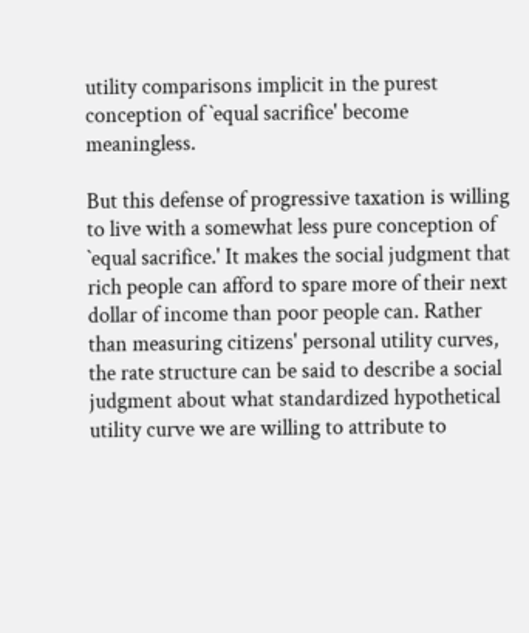utility comparisons implicit in the purest conception of `equal sacrifice' become meaningless.

But this defense of progressive taxation is willing to live with a somewhat less pure conception of `equal sacrifice.' It makes the social judgment that rich people can afford to spare more of their next dollar of income than poor people can. Rather than measuring citizens' personal utility curves, the rate structure can be said to describe a social judgment about what standardized hypothetical utility curve we are willing to attribute to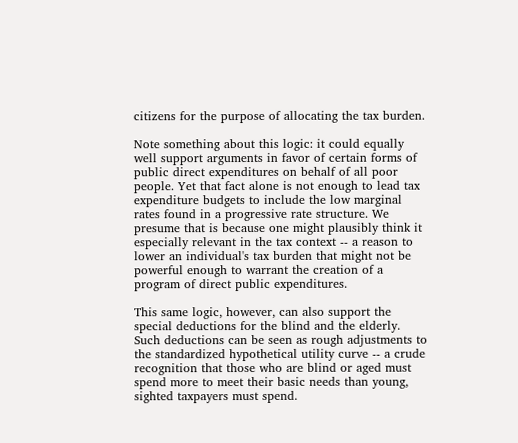citizens for the purpose of allocating the tax burden.

Note something about this logic: it could equally well support arguments in favor of certain forms of public direct expenditures on behalf of all poor people. Yet that fact alone is not enough to lead tax expenditure budgets to include the low marginal rates found in a progressive rate structure. We presume that is because one might plausibly think it especially relevant in the tax context -- a reason to lower an individual's tax burden that might not be powerful enough to warrant the creation of a program of direct public expenditures.

This same logic, however, can also support the special deductions for the blind and the elderly. Such deductions can be seen as rough adjustments to the standardized hypothetical utility curve -- a crude recognition that those who are blind or aged must spend more to meet their basic needs than young, sighted taxpayers must spend.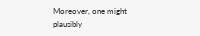Moreover, one might plausibly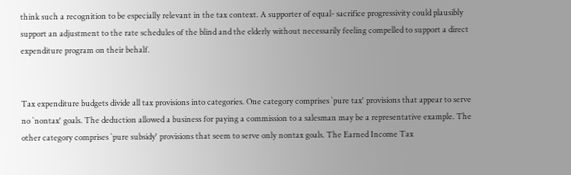think such a recognition to be especially relevant in the tax context. A supporter of equal- sacrifice progressivity could plausibly support an adjustment to the rate schedules of the blind and the elderly without necessarily feeling compelled to support a direct expenditure program on their behalf.


Tax expenditure budgets divide all tax provisions into categories. One category comprises `pure tax' provisions that appear to serve no `nontax' goals. The deduction allowed a business for paying a commission to a salesman may be a representative example. The other category comprises `pure subsidy' provisions that seem to serve only nontax goals. The Earned Income Tax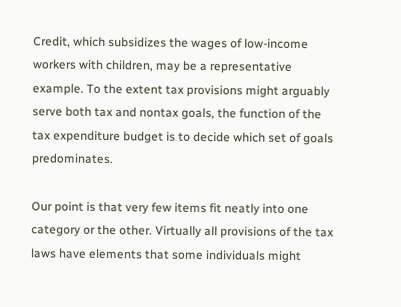Credit, which subsidizes the wages of low-income workers with children, may be a representative example. To the extent tax provisions might arguably serve both tax and nontax goals, the function of the tax expenditure budget is to decide which set of goals predominates.

Our point is that very few items fit neatly into one category or the other. Virtually all provisions of the tax laws have elements that some individuals might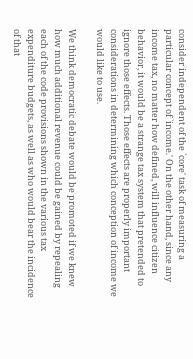consider independent of the `core' task of measuring a particular concept of `income.' On the other hand, since any income tax, no matter how defined, will influence citizen behavior, it would be a strange tax system that pretended to ignore those effects. Those effects are properly important considerations in determining which conception of income we would like to use.

We think democratic debate would be promoted if we knew how much additional revenue could be gained by repealing each of the code provisions shown in the various tax expenditure budgets, as well as who would bear the incidence of that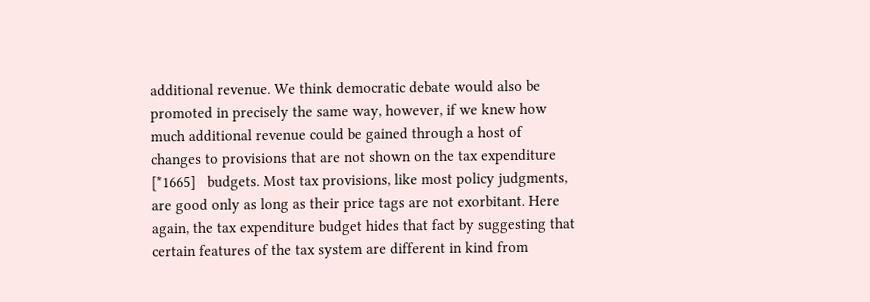additional revenue. We think democratic debate would also be promoted in precisely the same way, however, if we knew how much additional revenue could be gained through a host of changes to provisions that are not shown on the tax expenditure   [*1665]   budgets. Most tax provisions, like most policy judgments, are good only as long as their price tags are not exorbitant. Here again, the tax expenditure budget hides that fact by suggesting that certain features of the tax system are different in kind from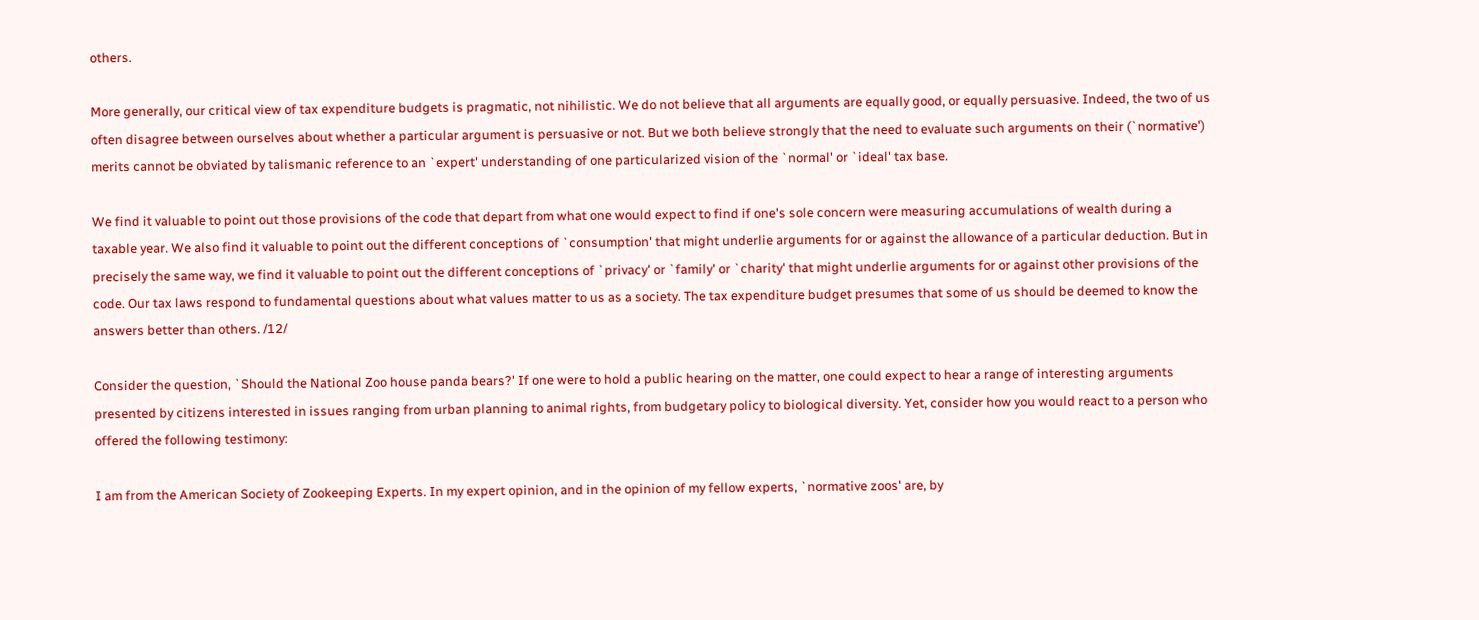others.

More generally, our critical view of tax expenditure budgets is pragmatic, not nihilistic. We do not believe that all arguments are equally good, or equally persuasive. Indeed, the two of us often disagree between ourselves about whether a particular argument is persuasive or not. But we both believe strongly that the need to evaluate such arguments on their (`normative') merits cannot be obviated by talismanic reference to an `expert' understanding of one particularized vision of the `normal' or `ideal' tax base.

We find it valuable to point out those provisions of the code that depart from what one would expect to find if one's sole concern were measuring accumulations of wealth during a taxable year. We also find it valuable to point out the different conceptions of `consumption' that might underlie arguments for or against the allowance of a particular deduction. But in precisely the same way, we find it valuable to point out the different conceptions of `privacy' or `family' or `charity' that might underlie arguments for or against other provisions of the code. Our tax laws respond to fundamental questions about what values matter to us as a society. The tax expenditure budget presumes that some of us should be deemed to know the answers better than others. /12/

Consider the question, `Should the National Zoo house panda bears?' If one were to hold a public hearing on the matter, one could expect to hear a range of interesting arguments presented by citizens interested in issues ranging from urban planning to animal rights, from budgetary policy to biological diversity. Yet, consider how you would react to a person who offered the following testimony:

I am from the American Society of Zookeeping Experts. In my expert opinion, and in the opinion of my fellow experts, `normative zoos' are, by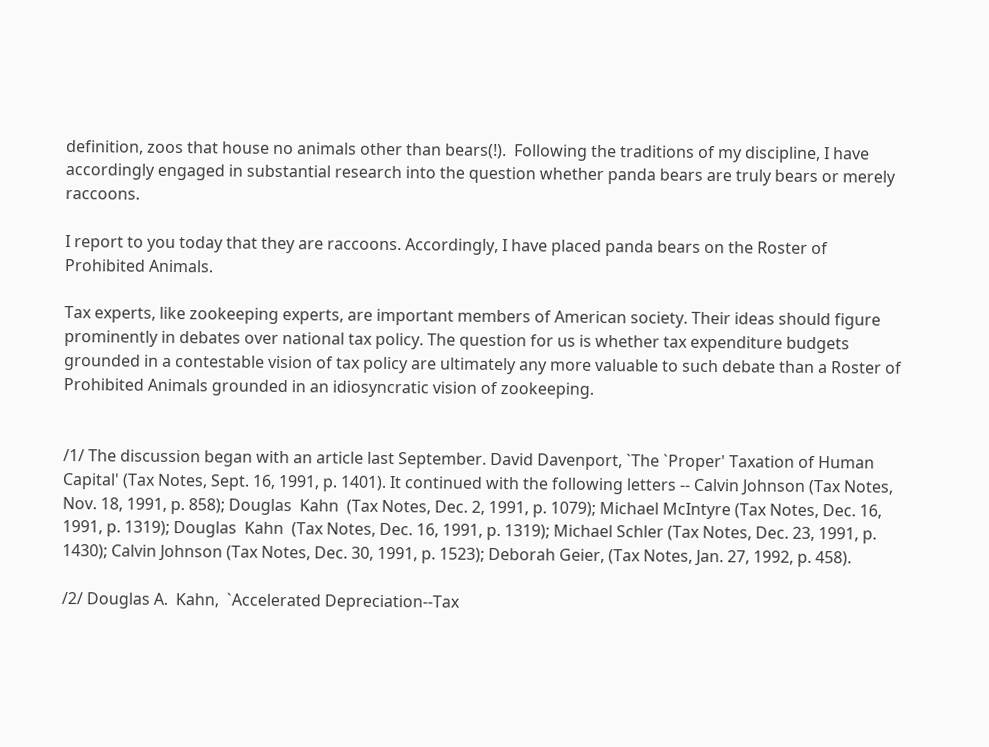definition, zoos that house no animals other than bears(!).  Following the traditions of my discipline, I have accordingly engaged in substantial research into the question whether panda bears are truly bears or merely raccoons.

I report to you today that they are raccoons. Accordingly, I have placed panda bears on the Roster of Prohibited Animals.

Tax experts, like zookeeping experts, are important members of American society. Their ideas should figure prominently in debates over national tax policy. The question for us is whether tax expenditure budgets grounded in a contestable vision of tax policy are ultimately any more valuable to such debate than a Roster of Prohibited Animals grounded in an idiosyncratic vision of zookeeping.


/1/ The discussion began with an article last September. David Davenport, `The `Proper' Taxation of Human Capital' (Tax Notes, Sept. 16, 1991, p. 1401). It continued with the following letters -- Calvin Johnson (Tax Notes, Nov. 18, 1991, p. 858); Douglas  Kahn  (Tax Notes, Dec. 2, 1991, p. 1079); Michael McIntyre (Tax Notes, Dec. 16, 1991, p. 1319); Douglas  Kahn  (Tax Notes, Dec. 16, 1991, p. 1319); Michael Schler (Tax Notes, Dec. 23, 1991, p. 1430); Calvin Johnson (Tax Notes, Dec. 30, 1991, p. 1523); Deborah Geier, (Tax Notes, Jan. 27, 1992, p. 458).

/2/ Douglas A.  Kahn,  `Accelerated Depreciation--Tax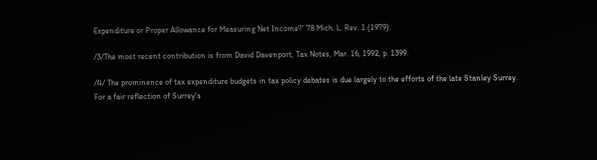Expenditure or Proper Allowance for Measuring Net Income?' 78 Mich. L. Rev. 1 (1979).

/3/The most recent contribution is from David Davenport, Tax Notes, Mar. 16, 1992, p. 1399.

/4/ The prominence of tax expenditure budgets in tax policy debates is due largely to the efforts of the late Stanley Surrey. For a fair reflection of Surrey's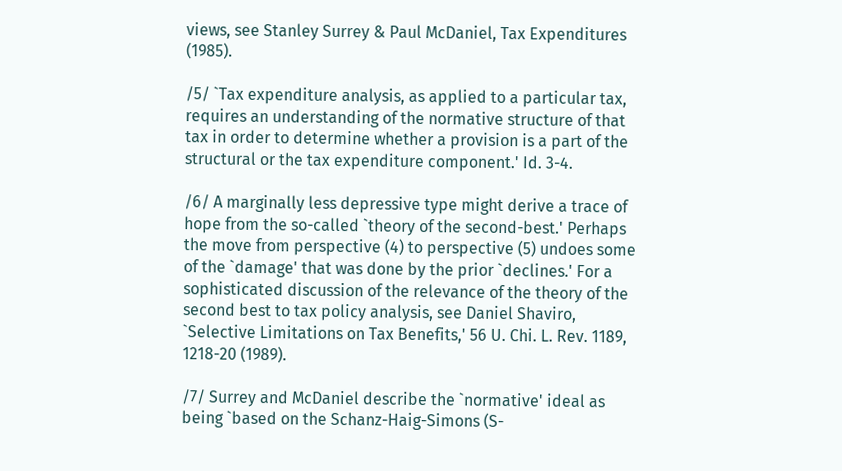views, see Stanley Surrey & Paul McDaniel, Tax Expenditures (1985).

/5/ `Tax expenditure analysis, as applied to a particular tax, requires an understanding of the normative structure of that tax in order to determine whether a provision is a part of the structural or the tax expenditure component.' Id. 3-4.

/6/ A marginally less depressive type might derive a trace of hope from the so-called `theory of the second-best.' Perhaps the move from perspective (4) to perspective (5) undoes some of the `damage' that was done by the prior `declines.' For a sophisticated discussion of the relevance of the theory of the second best to tax policy analysis, see Daniel Shaviro, `Selective Limitations on Tax Benefits,' 56 U. Chi. L. Rev. 1189, 1218-20 (1989).

/7/ Surrey and McDaniel describe the `normative' ideal as being `based on the Schanz-Haig-Simons (S-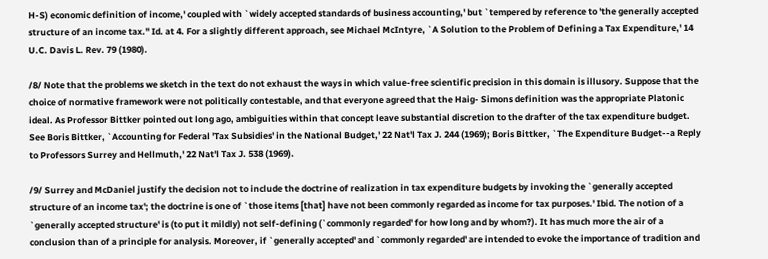H-S) economic definition of income,' coupled with `widely accepted standards of business accounting,' but `tempered by reference to 'the generally accepted structure of an income tax.'' Id. at 4. For a slightly different approach, see Michael McIntyre, `A Solution to the Problem of Defining a Tax Expenditure,' 14 U.C. Davis L. Rev. 79 (1980).

/8/ Note that the problems we sketch in the text do not exhaust the ways in which value-free scientific precision in this domain is illusory. Suppose that the choice of normative framework were not politically contestable, and that everyone agreed that the Haig- Simons definition was the appropriate Platonic ideal. As Professor Bittker pointed out long ago, ambiguities within that concept leave substantial discretion to the drafter of the tax expenditure budget. See Boris Bittker, `Accounting for Federal 'Tax Subsidies' in the National Budget,' 22 Nat'l Tax J. 244 (1969); Boris Bittker, `The Expenditure Budget--a Reply to Professors Surrey and Hellmuth,' 22 Nat'l Tax J. 538 (1969).

/9/ Surrey and McDaniel justify the decision not to include the doctrine of realization in tax expenditure budgets by invoking the `generally accepted structure of an income tax'; the doctrine is one of `those items [that] have not been commonly regarded as income for tax purposes.' Ibid. The notion of a `generally accepted structure' is (to put it mildly) not self-defining (`commonly regarded' for how long and by whom?). It has much more the air of a conclusion than of a principle for analysis. Moreover, if `generally accepted' and `commonly regarded' are intended to evoke the importance of tradition and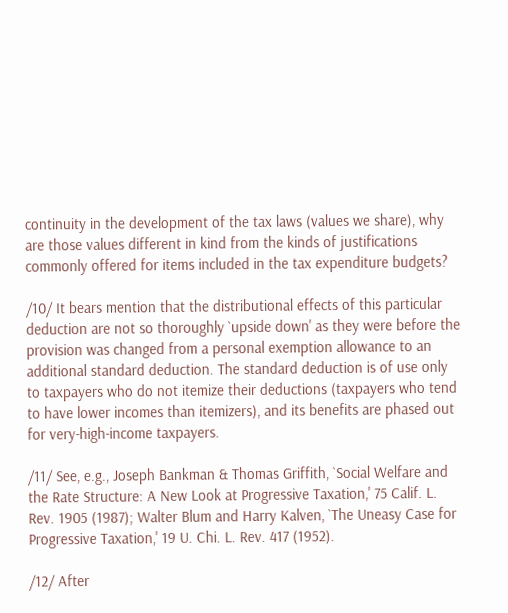continuity in the development of the tax laws (values we share), why are those values different in kind from the kinds of justifications commonly offered for items included in the tax expenditure budgets?

/10/ It bears mention that the distributional effects of this particular deduction are not so thoroughly `upside down' as they were before the provision was changed from a personal exemption allowance to an additional standard deduction. The standard deduction is of use only to taxpayers who do not itemize their deductions (taxpayers who tend to have lower incomes than itemizers), and its benefits are phased out for very-high-income taxpayers.

/11/ See, e.g., Joseph Bankman & Thomas Griffith, `Social Welfare and the Rate Structure: A New Look at Progressive Taxation,' 75 Calif. L. Rev. 1905 (1987); Walter Blum and Harry Kalven, `The Uneasy Case for Progressive Taxation,' 19 U. Chi. L. Rev. 417 (1952).

/12/ After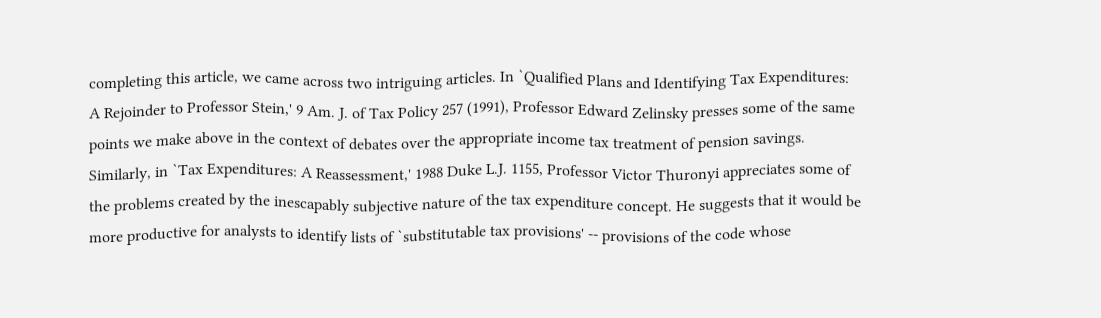completing this article, we came across two intriguing articles. In `Qualified Plans and Identifying Tax Expenditures: A Rejoinder to Professor Stein,' 9 Am. J. of Tax Policy 257 (1991), Professor Edward Zelinsky presses some of the same points we make above in the context of debates over the appropriate income tax treatment of pension savings. Similarly, in `Tax Expenditures: A Reassessment,' 1988 Duke L.J. 1155, Professor Victor Thuronyi appreciates some of the problems created by the inescapably subjective nature of the tax expenditure concept. He suggests that it would be more productive for analysts to identify lists of `substitutable tax provisions' -- provisions of the code whose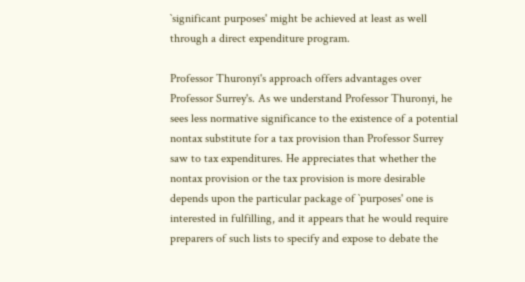`significant purposes' might be achieved at least as well through a direct expenditure program.

Professor Thuronyi's approach offers advantages over Professor Surrey's. As we understand Professor Thuronyi, he sees less normative significance to the existence of a potential nontax substitute for a tax provision than Professor Surrey saw to tax expenditures. He appreciates that whether the nontax provision or the tax provision is more desirable depends upon the particular package of `purposes' one is interested in fulfilling, and it appears that he would require preparers of such lists to specify and expose to debate the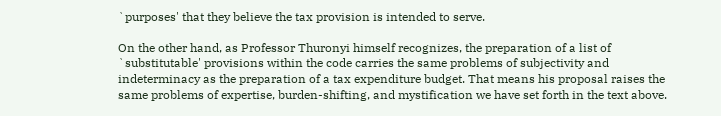`purposes' that they believe the tax provision is intended to serve.

On the other hand, as Professor Thuronyi himself recognizes, the preparation of a list of `substitutable' provisions within the code carries the same problems of subjectivity and indeterminacy as the preparation of a tax expenditure budget. That means his proposal raises the same problems of expertise, burden-shifting, and mystification we have set forth in the text above.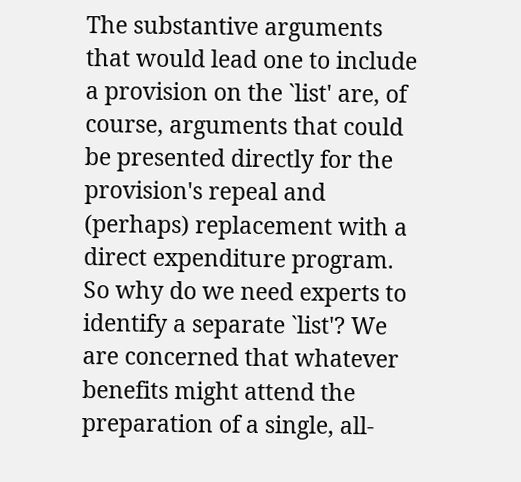The substantive arguments that would lead one to include a provision on the `list' are, of course, arguments that could be presented directly for the provision's repeal and (perhaps) replacement with a direct expenditure program. So why do we need experts to identify a separate `list'? We are concerned that whatever benefits might attend the preparation of a single, all-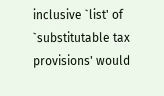inclusive `list' of `substitutable tax provisions' would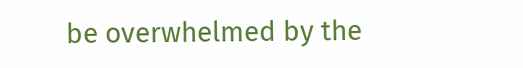be overwhelmed by the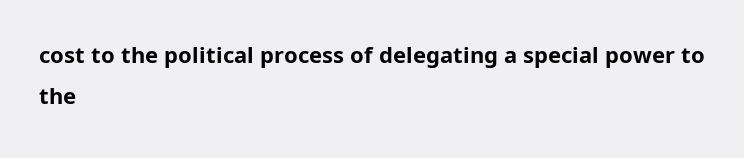cost to the political process of delegating a special power to the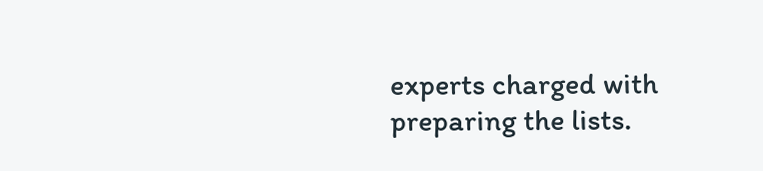experts charged with preparing the lists.